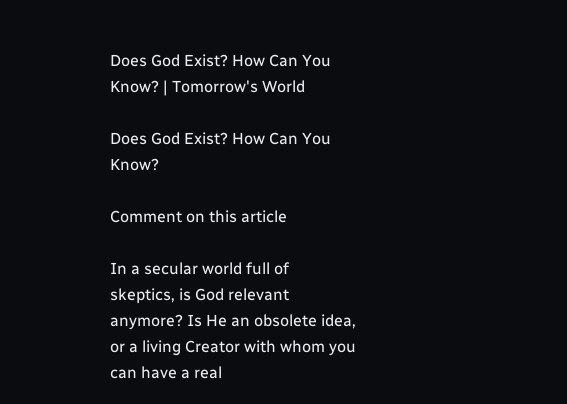Does God Exist? How Can You Know? | Tomorrow's World

Does God Exist? How Can You Know?

Comment on this article

In a secular world full of skeptics, is God relevant anymore? Is He an obsolete idea, or a living Creator with whom you can have a real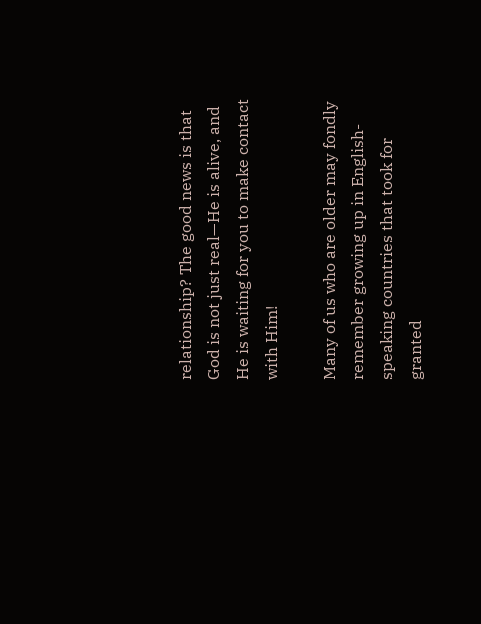relationship? The good news is that God is not just real—He is alive, and He is waiting for you to make contact with Him!

Many of us who are older may fondly remember growing up in English-speaking countries that took for granted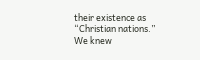their existence as “Christian nations.” We knew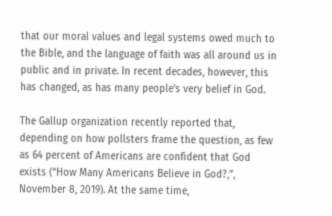that our moral values and legal systems owed much to the Bible, and the language of faith was all around us in public and in private. In recent decades, however, this has changed, as has many people’s very belief in God.

The Gallup organization recently reported that, depending on how pollsters frame the question, as few as 64 percent of Americans are confident that God exists (“How Many Americans Believe in God?,”, November 8, 2019). At the same time,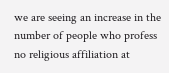we are seeing an increase in the number of people who profess no religious affiliation at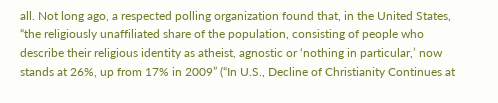all. Not long ago, a respected polling organization found that, in the United States, “the religiously unaffiliated share of the population, consisting of people who describe their religious identity as atheist, agnostic or ‘nothing in particular,’ now stands at 26%, up from 17% in 2009” (“In U.S., Decline of Christianity Continues at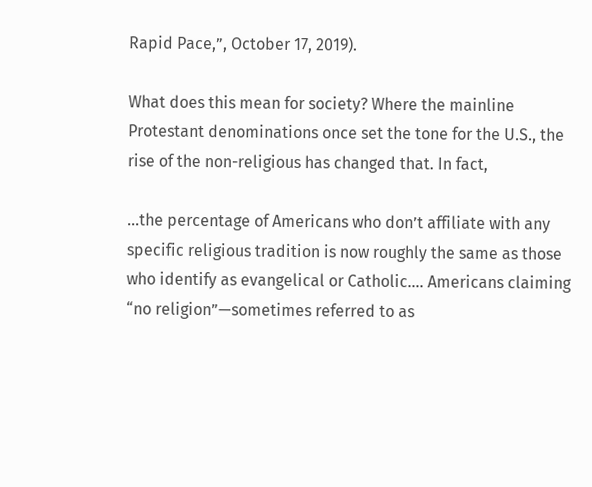Rapid Pace,”, October 17, 2019).

What does this mean for society? Where the mainline Protestant denominations once set the tone for the U.S., the rise of the non-religious has changed that. In fact,

...the percentage of Americans who don’t affiliate with any specific religious tradition is now roughly the same as those who identify as evangelical or Catholic…. Americans claiming “no religion”—sometimes referred to as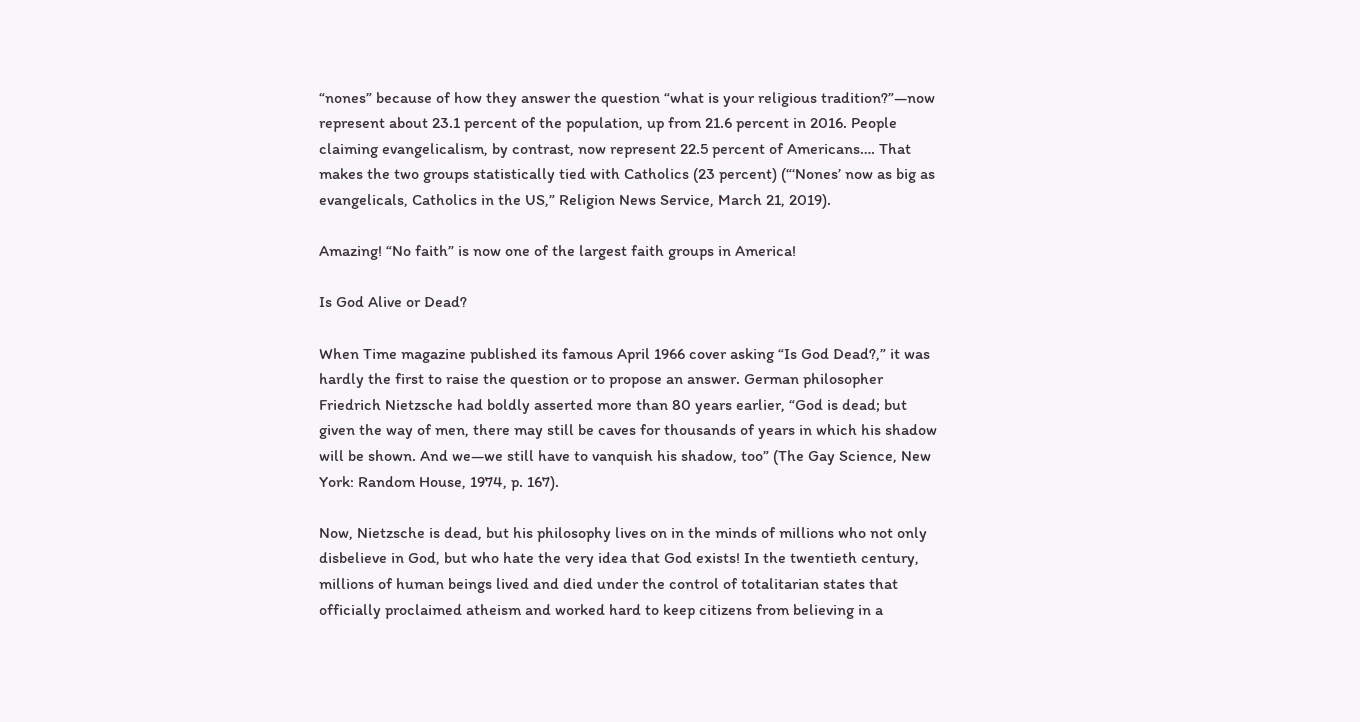“nones” because of how they answer the question “what is your religious tradition?”—now represent about 23.1 percent of the population, up from 21.6 percent in 2016. People claiming evangelicalism, by contrast, now represent 22.5 percent of Americans…. That makes the two groups statistically tied with Catholics (23 percent) (“‘Nones’ now as big as evangelicals, Catholics in the US,” Religion News Service, March 21, 2019).

Amazing! “No faith” is now one of the largest faith groups in America!

Is God Alive or Dead?

When Time magazine published its famous April 1966 cover asking “Is God Dead?,” it was hardly the first to raise the question or to propose an answer. German philosopher Friedrich Nietzsche had boldly asserted more than 80 years earlier, “God is dead; but given the way of men, there may still be caves for thousands of years in which his shadow will be shown. And we—we still have to vanquish his shadow, too” (The Gay Science, New York: Random House, 1974, p. 167).

Now, Nietzsche is dead, but his philosophy lives on in the minds of millions who not only disbelieve in God, but who hate the very idea that God exists! In the twentieth century, millions of human beings lived and died under the control of totalitarian states that officially proclaimed atheism and worked hard to keep citizens from believing in a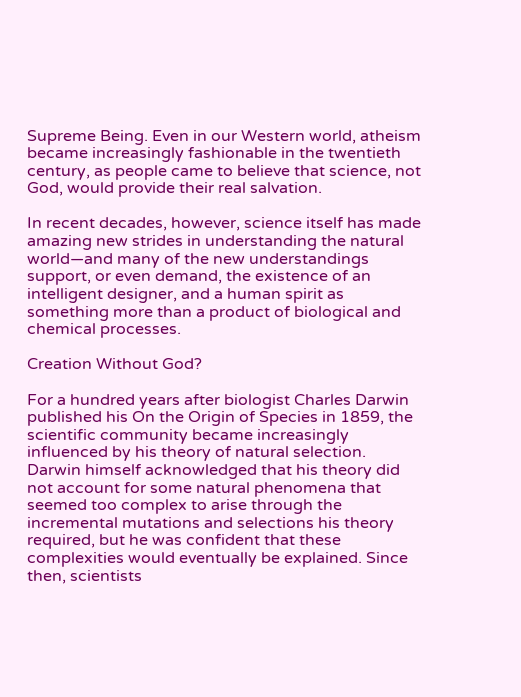Supreme Being. Even in our Western world, atheism became increasingly fashionable in the twentieth century, as people came to believe that science, not God, would provide their real salvation.

In recent decades, however, science itself has made amazing new strides in understanding the natural world—and many of the new understandings support, or even demand, the existence of an intelligent designer, and a human spirit as something more than a product of biological and chemical processes.

Creation Without God?

For a hundred years after biologist Charles Darwin published his On the Origin of Species in 1859, the scientific community became increasingly influenced by his theory of natural selection. Darwin himself acknowledged that his theory did not account for some natural phenomena that seemed too complex to arise through the incremental mutations and selections his theory required, but he was confident that these complexities would eventually be explained. Since then, scientists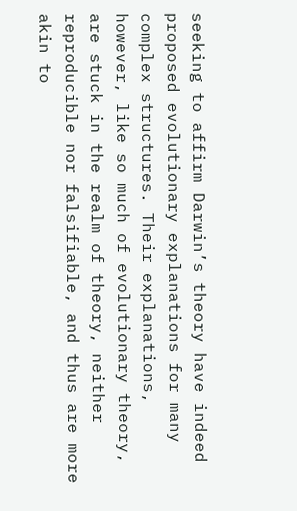seeking to affirm Darwin’s theory have indeed proposed evolutionary explanations for many complex structures. Their explanations, however, like so much of evolutionary theory, are stuck in the realm of theory, neither reproducible nor falsifiable, and thus are more akin to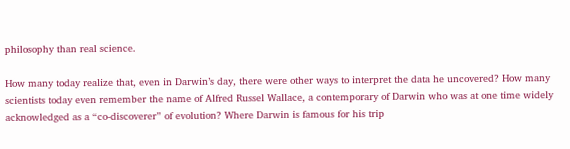philosophy than real science.

How many today realize that, even in Darwin’s day, there were other ways to interpret the data he uncovered? How many scientists today even remember the name of Alfred Russel Wallace, a contemporary of Darwin who was at one time widely acknowledged as a “co-discoverer” of evolution? Where Darwin is famous for his trip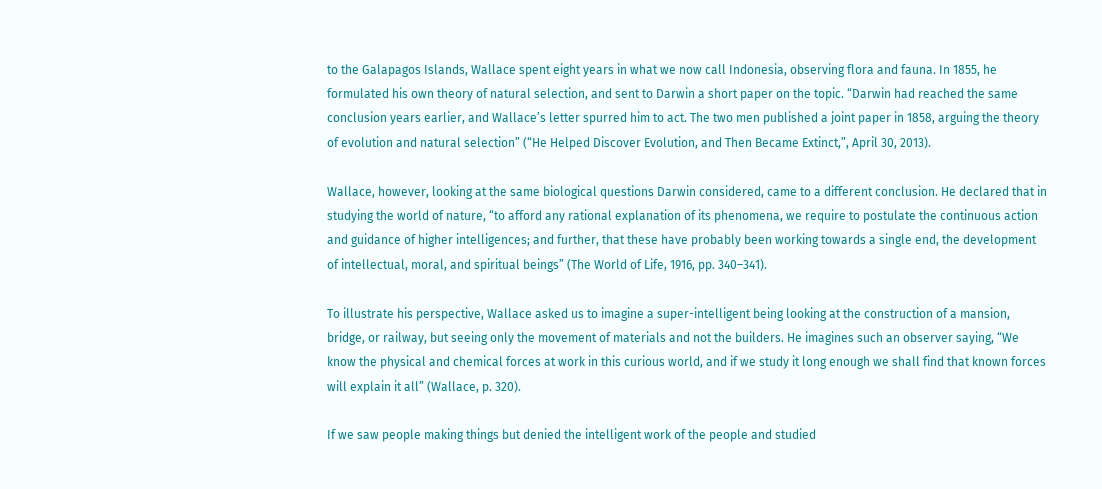to the Galapagos Islands, Wallace spent eight years in what we now call Indonesia, observing flora and fauna. In 1855, he formulated his own theory of natural selection, and sent to Darwin a short paper on the topic. “Darwin had reached the same conclusion years earlier, and Wallace’s letter spurred him to act. The two men published a joint paper in 1858, arguing the theory of evolution and natural selection” (“He Helped Discover Evolution, and Then Became Extinct,”, April 30, 2013).

Wallace, however, looking at the same biological questions Darwin considered, came to a different conclusion. He declared that in studying the world of nature, “to afford any rational explanation of its phenomena, we require to postulate the continuous action and guidance of higher intelligences; and further, that these have probably been working towards a single end, the development of intellectual, moral, and spiritual beings” (The World of Life, 1916, pp. 340–341).

To illustrate his perspective, Wallace asked us to imagine a super-intelligent being looking at the construction of a mansion, bridge, or railway, but seeing only the movement of materials and not the builders. He imagines such an observer saying, “We know the physical and chemical forces at work in this curious world, and if we study it long enough we shall find that known forces will explain it all” (Wallace, p. 320).

If we saw people making things but denied the intelligent work of the people and studied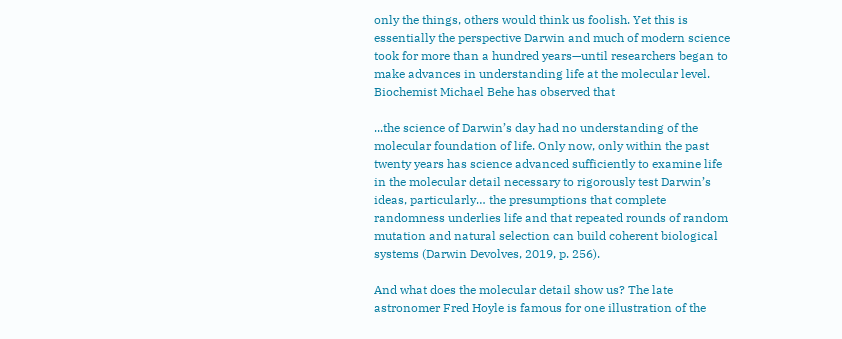only the things, others would think us foolish. Yet this is essentially the perspective Darwin and much of modern science took for more than a hundred years—until researchers began to make advances in understanding life at the molecular level. Biochemist Michael Behe has observed that

...the science of Darwin’s day had no understanding of the molecular foundation of life. Only now, only within the past twenty years has science advanced sufficiently to examine life in the molecular detail necessary to rigorously test Darwin’s ideas, particularly… the presumptions that complete randomness underlies life and that repeated rounds of random mutation and natural selection can build coherent biological systems (Darwin Devolves, 2019, p. 256).

And what does the molecular detail show us? The late astronomer Fred Hoyle is famous for one illustration of the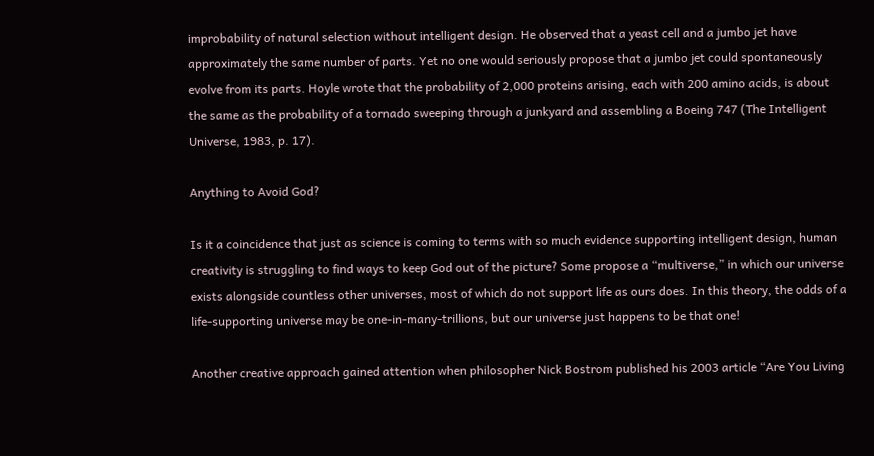improbability of natural selection without intelligent design. He observed that a yeast cell and a jumbo jet have approximately the same number of parts. Yet no one would seriously propose that a jumbo jet could spontaneously evolve from its parts. Hoyle wrote that the probability of 2,000 proteins arising, each with 200 amino acids, is about the same as the probability of a tornado sweeping through a junkyard and assembling a Boeing 747 (The Intelligent Universe, 1983, p. 17).

Anything to Avoid God?

Is it a coincidence that just as science is coming to terms with so much evidence supporting intelligent design, human creativity is struggling to find ways to keep God out of the picture? Some propose a “multiverse,” in which our universe exists alongside countless other universes, most of which do not support life as ours does. In this theory, the odds of a life-supporting universe may be one-in-many-trillions, but our universe just happens to be that one!

Another creative approach gained attention when philosopher Nick Bostrom published his 2003 article “Are You Living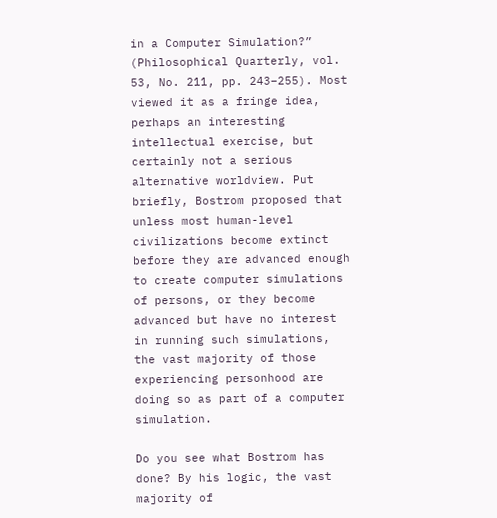in a Computer Simulation?” (Philosophical Quarterly, vol. 53, No. 211, pp. 243–255). Most viewed it as a fringe idea, perhaps an interesting intellectual exercise, but certainly not a serious alternative worldview. Put briefly, Bostrom proposed that unless most human-level civilizations become extinct before they are advanced enough to create computer simulations of persons, or they become advanced but have no interest in running such simulations, the vast majority of those experiencing personhood are doing so as part of a computer simulation.

Do you see what Bostrom has done? By his logic, the vast majority of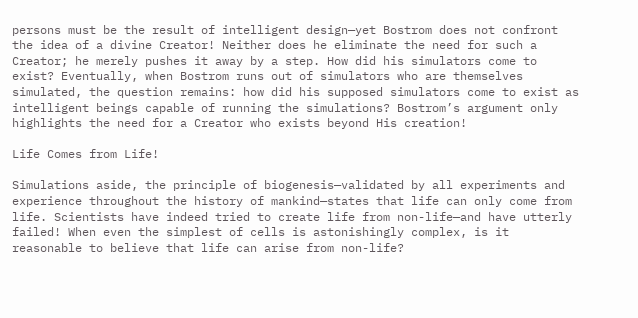persons must be the result of intelligent design—yet Bostrom does not confront the idea of a divine Creator! Neither does he eliminate the need for such a Creator; he merely pushes it away by a step. How did his simulators come to exist? Eventually, when Bostrom runs out of simulators who are themselves simulated, the question remains: how did his supposed simulators come to exist as intelligent beings capable of running the simulations? Bostrom’s argument only highlights the need for a Creator who exists beyond His creation!

Life Comes from Life!

Simulations aside, the principle of biogenesis—validated by all experiments and experience throughout the history of mankind—states that life can only come from life. Scientists have indeed tried to create life from non-life—and have utterly failed! When even the simplest of cells is astonishingly complex, is it reasonable to believe that life can arise from non-life?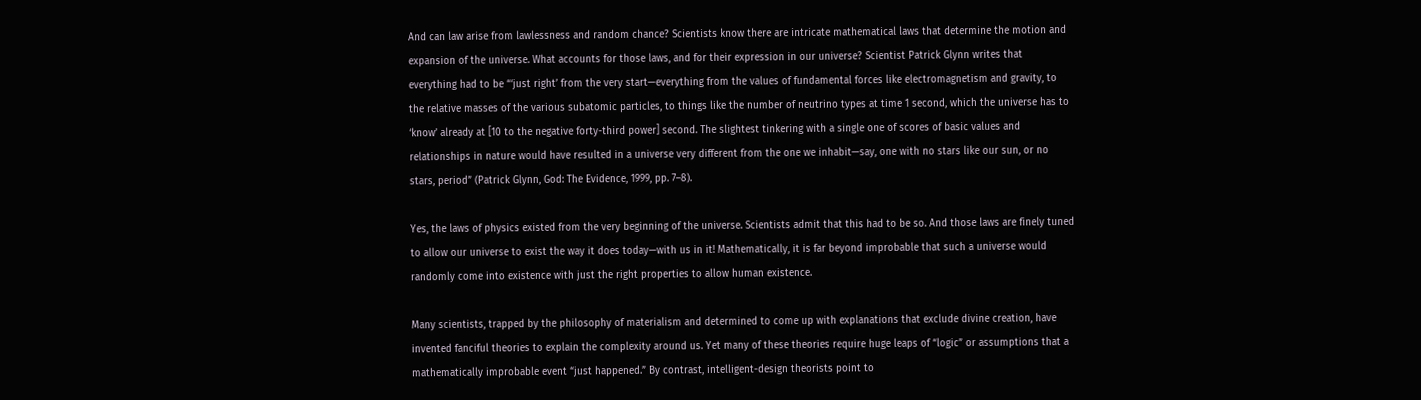And can law arise from lawlessness and random chance? Scientists know there are intricate mathematical laws that determine the motion and expansion of the universe. What accounts for those laws, and for their expression in our universe? Scientist Patrick Glynn writes that everything had to be “‘just right’ from the very start—everything from the values of fundamental forces like electromagnetism and gravity, to the relative masses of the various subatomic particles, to things like the number of neutrino types at time 1 second, which the universe has to ‘know’ already at [10 to the negative forty-third power] second. The slightest tinkering with a single one of scores of basic values and relationships in nature would have resulted in a universe very different from the one we inhabit—say, one with no stars like our sun, or no stars, period” (Patrick Glynn, God: The Evidence, 1999, pp. 7–8).

Yes, the laws of physics existed from the very beginning of the universe. Scientists admit that this had to be so. And those laws are finely tuned to allow our universe to exist the way it does today—with us in it! Mathematically, it is far beyond improbable that such a universe would randomly come into existence with just the right properties to allow human existence.

Many scientists, trapped by the philosophy of materialism and determined to come up with explanations that exclude divine creation, have invented fanciful theories to explain the complexity around us. Yet many of these theories require huge leaps of “logic” or assumptions that a mathematically improbable event “just happened.” By contrast, intelligent-design theorists point to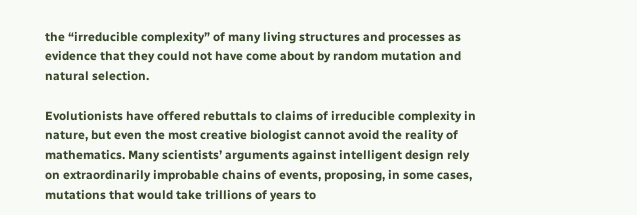the “irreducible complexity” of many living structures and processes as evidence that they could not have come about by random mutation and natural selection.

Evolutionists have offered rebuttals to claims of irreducible complexity in nature, but even the most creative biologist cannot avoid the reality of mathematics. Many scientists’ arguments against intelligent design rely on extraordinarily improbable chains of events, proposing, in some cases, mutations that would take trillions of years to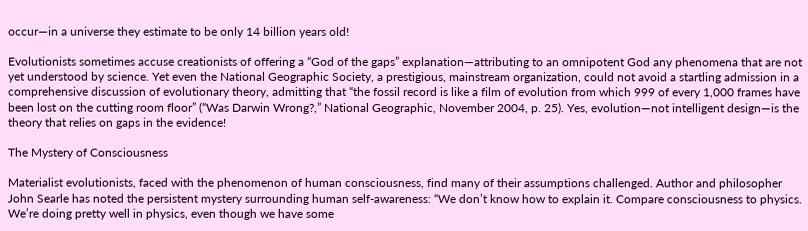occur—in a universe they estimate to be only 14 billion years old!

Evolutionists sometimes accuse creationists of offering a “God of the gaps” explanation—attributing to an omnipotent God any phenomena that are not yet understood by science. Yet even the National Geographic Society, a prestigious, mainstream organization, could not avoid a startling admission in a comprehensive discussion of evolutionary theory, admitting that “the fossil record is like a film of evolution from which 999 of every 1,000 frames have been lost on the cutting room floor” (“Was Darwin Wrong?,” National Geographic, November 2004, p. 25). Yes, evolution—not intelligent design—is the theory that relies on gaps in the evidence!

The Mystery of Consciousness

Materialist evolutionists, faced with the phenomenon of human consciousness, find many of their assumptions challenged. Author and philosopher John Searle has noted the persistent mystery surrounding human self-awareness: “We don’t know how to explain it. Compare consciousness to physics. We’re doing pretty well in physics, even though we have some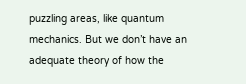puzzling areas, like quantum mechanics. But we don’t have an adequate theory of how the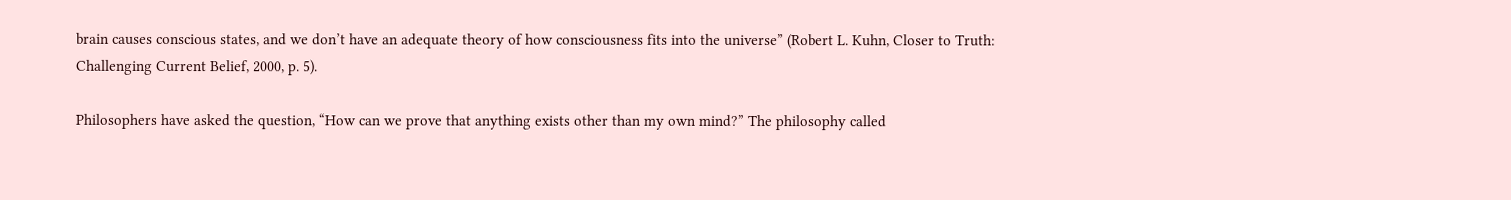brain causes conscious states, and we don’t have an adequate theory of how consciousness fits into the universe” (Robert L. Kuhn, Closer to Truth: Challenging Current Belief, 2000, p. 5).

Philosophers have asked the question, “How can we prove that anything exists other than my own mind?” The philosophy called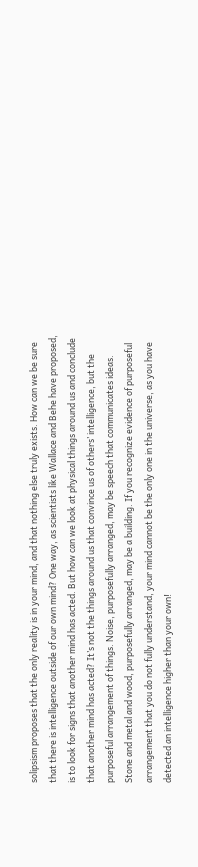solipsism proposes that the only reality is in your mind, and that nothing else truly exists. How can we be sure that there is intelligence outside of our own mind? One way, as scientists like Wallace and Behe have proposed, is to look for signs that another mind has acted. But how can we look at physical things around us and conclude that another mind has acted? It’s not the things around us that convince us of others’ intelligence, but the purposeful arrangement of things. Noise, purposefully arranged, may be speech that communicates ideas. Stone and metal and wood, purposefully arranged, may be a building. If you recognize evidence of purposeful arrangement that you do not fully understand, your mind cannot be the only one in the universe, as you have detected an intelligence higher than your own!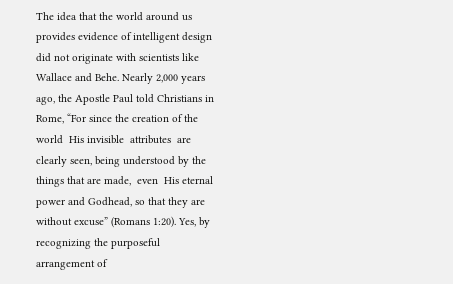The idea that the world around us provides evidence of intelligent design did not originate with scientists like Wallace and Behe. Nearly 2,000 years ago, the Apostle Paul told Christians in Rome, “For since the creation of the world  His invisible  attributes  are clearly seen, being understood by the things that are made,  even  His eternal power and Godhead, so that they are without excuse” (Romans 1:20). Yes, by recognizing the purposeful arrangement of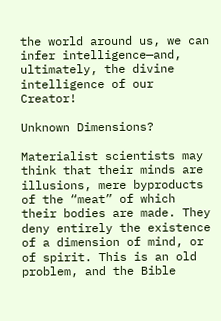the world around us, we can infer intelligence—and, ultimately, the divine intelligence of our Creator!

Unknown Dimensions?

Materialist scientists may think that their minds are illusions, mere byproducts of the “meat” of which their bodies are made. They deny entirely the existence of a dimension of mind, or of spirit. This is an old problem, and the Bible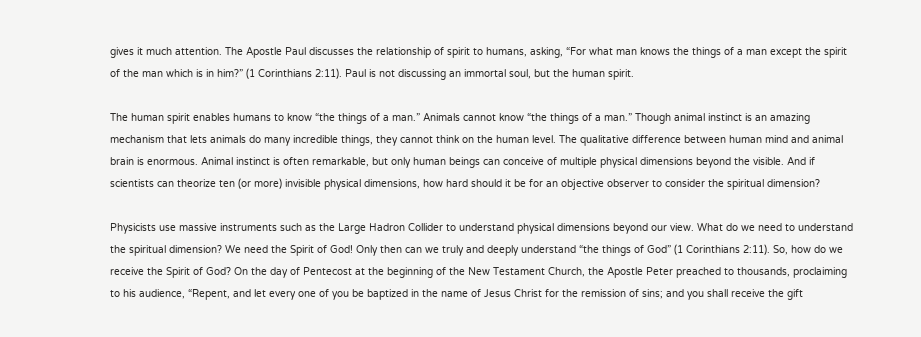gives it much attention. The Apostle Paul discusses the relationship of spirit to humans, asking, “For what man knows the things of a man except the spirit of the man which is in him?” (1 Corinthians 2:11). Paul is not discussing an immortal soul, but the human spirit.

The human spirit enables humans to know “the things of a man.” Animals cannot know “the things of a man.” Though animal instinct is an amazing mechanism that lets animals do many incredible things, they cannot think on the human level. The qualitative difference between human mind and animal brain is enormous. Animal instinct is often remarkable, but only human beings can conceive of multiple physical dimensions beyond the visible. And if scientists can theorize ten (or more) invisible physical dimensions, how hard should it be for an objective observer to consider the spiritual dimension?

Physicists use massive instruments such as the Large Hadron Collider to understand physical dimensions beyond our view. What do we need to understand the spiritual dimension? We need the Spirit of God! Only then can we truly and deeply understand “the things of God” (1 Corinthians 2:11). So, how do we receive the Spirit of God? On the day of Pentecost at the beginning of the New Testament Church, the Apostle Peter preached to thousands, proclaiming to his audience, “Repent, and let every one of you be baptized in the name of Jesus Christ for the remission of sins; and you shall receive the gift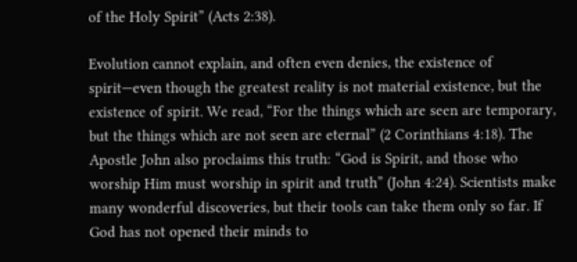of the Holy Spirit” (Acts 2:38).

Evolution cannot explain, and often even denies, the existence of spirit—even though the greatest reality is not material existence, but the existence of spirit. We read, “For the things which are seen are temporary, but the things which are not seen are eternal” (2 Corinthians 4:18). The Apostle John also proclaims this truth: “God is Spirit, and those who worship Him must worship in spirit and truth” (John 4:24). Scientists make many wonderful discoveries, but their tools can take them only so far. If God has not opened their minds to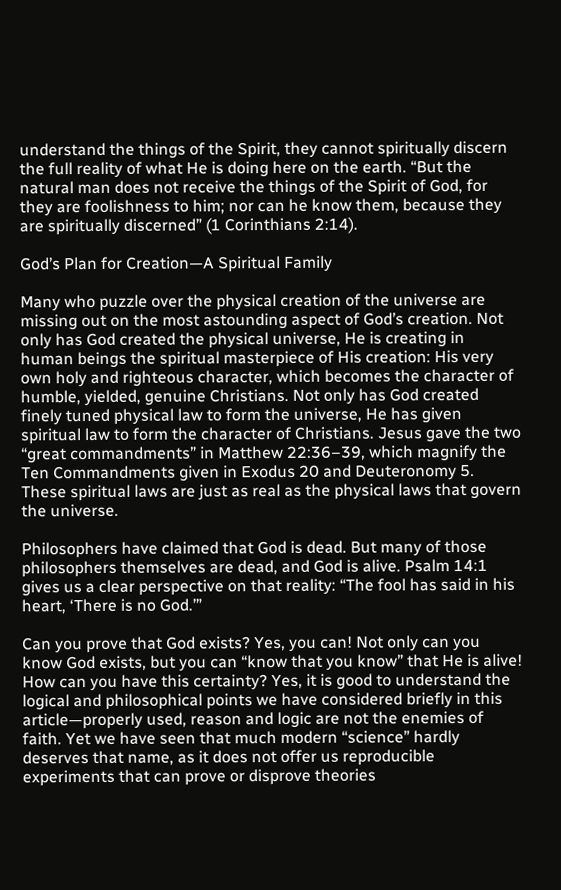understand the things of the Spirit, they cannot spiritually discern the full reality of what He is doing here on the earth. “But the natural man does not receive the things of the Spirit of God, for they are foolishness to him; nor can he know them, because they are spiritually discerned” (1 Corinthians 2:14).

God’s Plan for Creation—A Spiritual Family

Many who puzzle over the physical creation of the universe are missing out on the most astounding aspect of God’s creation. Not only has God created the physical universe, He is creating in human beings the spiritual masterpiece of His creation: His very own holy and righteous character, which becomes the character of humble, yielded, genuine Christians. Not only has God created finely tuned physical law to form the universe, He has given spiritual law to form the character of Christians. Jesus gave the two “great commandments” in Matthew 22:36–39, which magnify the Ten Commandments given in Exodus 20 and Deuteronomy 5. These spiritual laws are just as real as the physical laws that govern the universe.

Philosophers have claimed that God is dead. But many of those philosophers themselves are dead, and God is alive. Psalm 14:1 gives us a clear perspective on that reality: “The fool has said in his heart, ‘There is no God.’”

Can you prove that God exists? Yes, you can! Not only can you know God exists, but you can “know that you know” that He is alive! How can you have this certainty? Yes, it is good to understand the logical and philosophical points we have considered briefly in this article—properly used, reason and logic are not the enemies of faith. Yet we have seen that much modern “science” hardly deserves that name, as it does not offer us reproducible experiments that can prove or disprove theories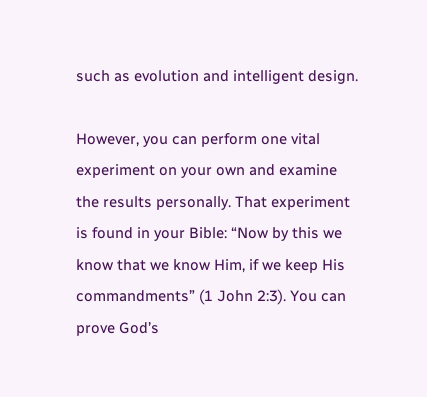such as evolution and intelligent design.

However, you can perform one vital experiment on your own and examine the results personally. That experiment is found in your Bible: “Now by this we know that we know Him, if we keep His commandments” (1 John 2:3). You can prove God’s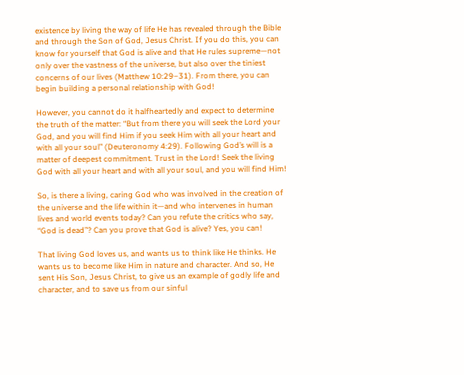existence by living the way of life He has revealed through the Bible and through the Son of God, Jesus Christ. If you do this, you can know for yourself that God is alive and that He rules supreme—not only over the vastness of the universe, but also over the tiniest concerns of our lives (Matthew 10:29–31). From there, you can begin building a personal relationship with God!

However, you cannot do it halfheartedly and expect to determine the truth of the matter: “But from there you will seek the Lord your God, and you will find Him if you seek Him with all your heart and with all your soul” (Deuteronomy 4:29). Following God’s will is a matter of deepest commitment. Trust in the Lord! Seek the living God with all your heart and with all your soul, and you will find Him!

So, is there a living, caring God who was involved in the creation of the universe and the life within it—and who intervenes in human lives and world events today? Can you refute the critics who say, “God is dead”? Can you prove that God is alive? Yes, you can!

That living God loves us, and wants us to think like He thinks. He wants us to become like Him in nature and character. And so, He sent His Son, Jesus Christ, to give us an example of godly life and character, and to save us from our sinful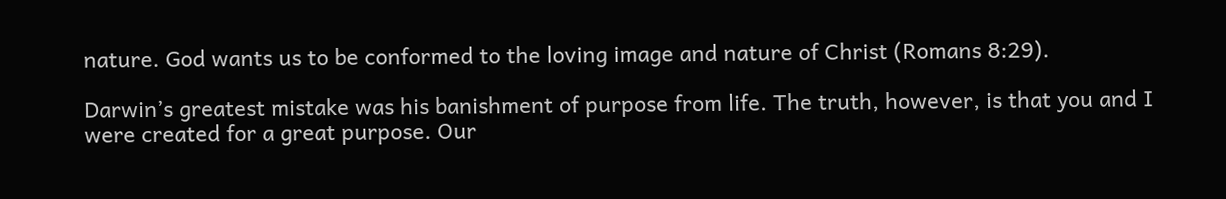nature. God wants us to be conformed to the loving image and nature of Christ (Romans 8:29).

Darwin’s greatest mistake was his banishment of purpose from life. The truth, however, is that you and I were created for a great purpose. Our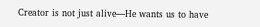Creator is not just alive—He wants us to have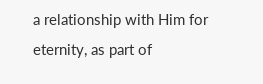a relationship with Him for eternity, as part of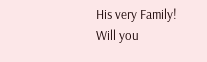His very Family! Will you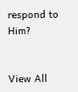respond to Him?


View All